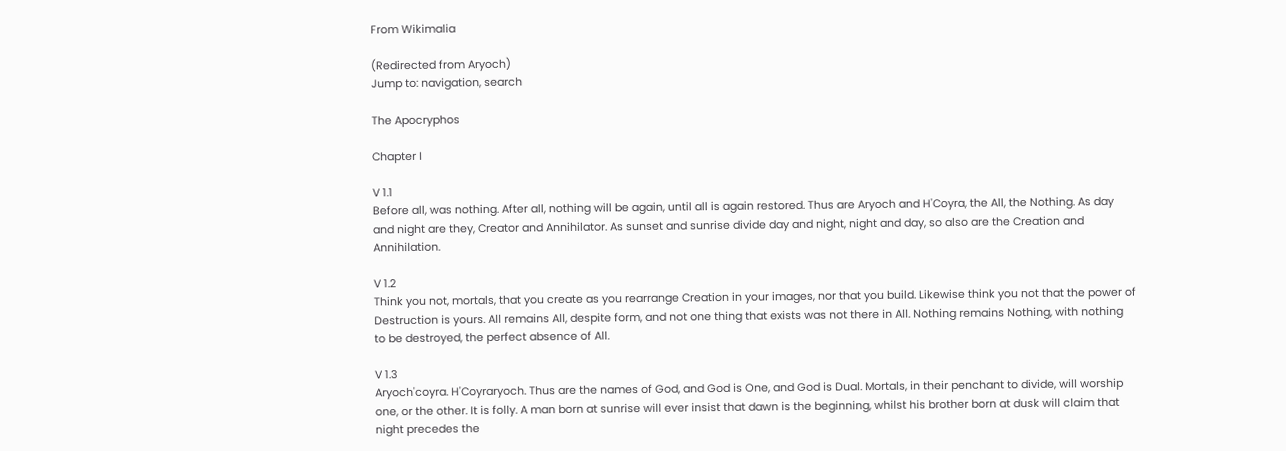From Wikimalia

(Redirected from Aryoch)
Jump to: navigation, search

The Apocryphos

Chapter I

V 1.1
Before all, was nothing. After all, nothing will be again, until all is again restored. Thus are Aryoch and H'Coyra, the All, the Nothing. As day and night are they, Creator and Annihilator. As sunset and sunrise divide day and night, night and day, so also are the Creation and Annihilation.

V 1.2
Think you not, mortals, that you create as you rearrange Creation in your images, nor that you build. Likewise think you not that the power of Destruction is yours. All remains All, despite form, and not one thing that exists was not there in All. Nothing remains Nothing, with nothing to be destroyed, the perfect absence of All.

V 1.3
Aryoch'coyra. H'Coyraryoch. Thus are the names of God, and God is One, and God is Dual. Mortals, in their penchant to divide, will worship one, or the other. It is folly. A man born at sunrise will ever insist that dawn is the beginning, whilst his brother born at dusk will claim that night precedes the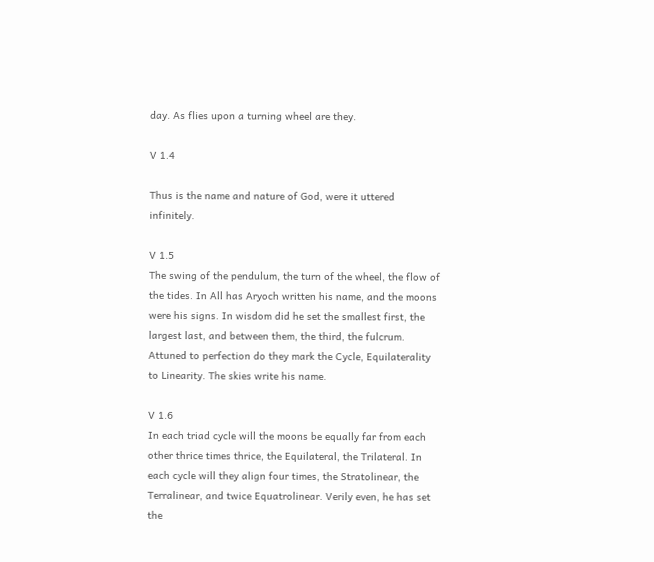day. As flies upon a turning wheel are they.

V 1.4

Thus is the name and nature of God, were it uttered infinitely.

V 1.5
The swing of the pendulum, the turn of the wheel, the flow of the tides. In All has Aryoch written his name, and the moons were his signs. In wisdom did he set the smallest first, the largest last, and between them, the third, the fulcrum. Attuned to perfection do they mark the Cycle, Equilaterality to Linearity. The skies write his name.

V 1.6
In each triad cycle will the moons be equally far from each other thrice times thrice, the Equilateral, the Trilateral. In each cycle will they align four times, the Stratolinear, the Terralinear, and twice Equatrolinear. Verily even, he has set the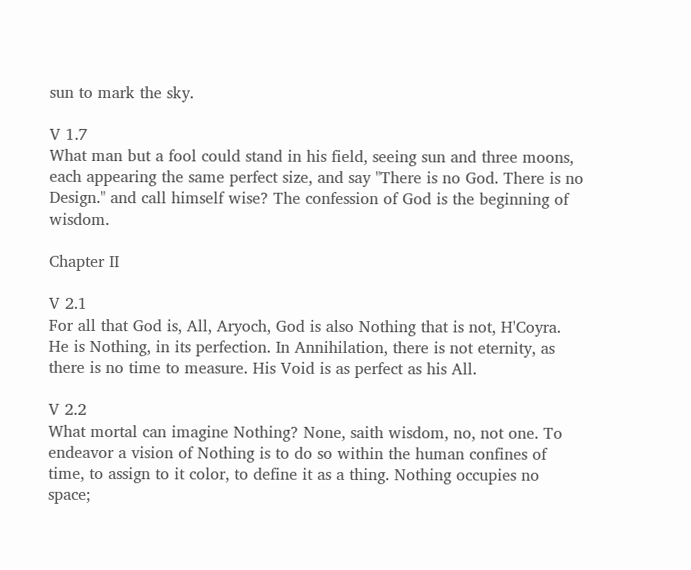sun to mark the sky.

V 1.7
What man but a fool could stand in his field, seeing sun and three moons, each appearing the same perfect size, and say "There is no God. There is no Design." and call himself wise? The confession of God is the beginning of wisdom.

Chapter II

V 2.1
For all that God is, All, Aryoch, God is also Nothing that is not, H'Coyra. He is Nothing, in its perfection. In Annihilation, there is not eternity, as there is no time to measure. His Void is as perfect as his All.

V 2.2
What mortal can imagine Nothing? None, saith wisdom, no, not one. To endeavor a vision of Nothing is to do so within the human confines of time, to assign to it color, to define it as a thing. Nothing occupies no space;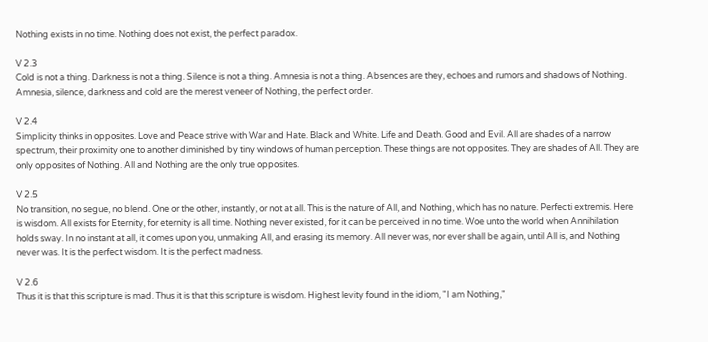Nothing exists in no time. Nothing does not exist, the perfect paradox.

V 2.3
Cold is not a thing. Darkness is not a thing. Silence is not a thing. Amnesia is not a thing. Absences are they, echoes and rumors and shadows of Nothing. Amnesia, silence, darkness and cold are the merest veneer of Nothing, the perfect order.

V 2.4
Simplicity thinks in opposites. Love and Peace strive with War and Hate. Black and White. Life and Death. Good and Evil. All are shades of a narrow spectrum, their proximity one to another diminished by tiny windows of human perception. These things are not opposites. They are shades of All. They are only opposites of Nothing. All and Nothing are the only true opposites.

V 2.5
No transition, no segue, no blend. One or the other, instantly, or not at all. This is the nature of All, and Nothing, which has no nature. Perfecti extremis. Here is wisdom. All exists for Eternity, for eternity is all time. Nothing never existed, for it can be perceived in no time. Woe unto the world when Annihilation holds sway. In no instant at all, it comes upon you, unmaking All, and erasing its memory. All never was, nor ever shall be again, until All is, and Nothing never was. It is the perfect wisdom. It is the perfect madness.

V 2.6
Thus it is that this scripture is mad. Thus it is that this scripture is wisdom. Highest levity found in the idiom, "I am Nothing,"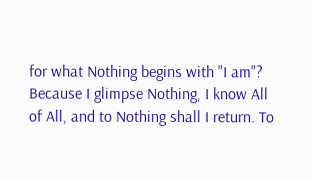for what Nothing begins with "I am"? Because I glimpse Nothing, I know All of All, and to Nothing shall I return. To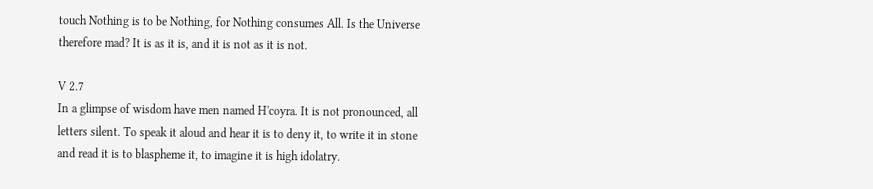touch Nothing is to be Nothing, for Nothing consumes All. Is the Universe therefore mad? It is as it is, and it is not as it is not.

V 2.7
In a glimpse of wisdom have men named H'coyra. It is not pronounced, all letters silent. To speak it aloud and hear it is to deny it, to write it in stone and read it is to blaspheme it, to imagine it is high idolatry.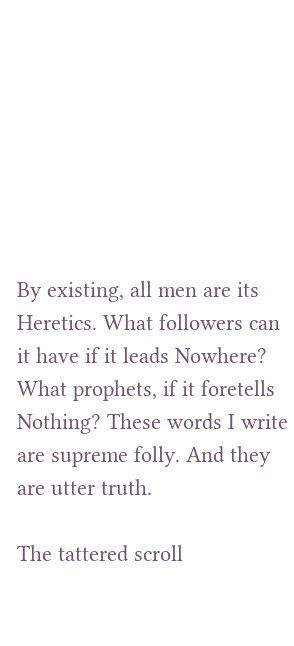By existing, all men are its Heretics. What followers can it have if it leads Nowhere? What prophets, if it foretells Nothing? These words I write are supreme folly. And they are utter truth.

The tattered scroll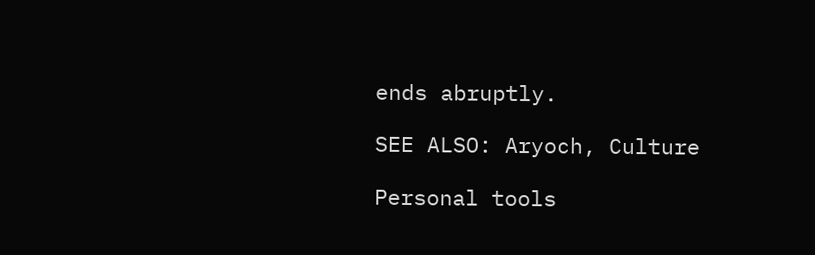ends abruptly.

SEE ALSO: Aryoch, Culture

Personal tools